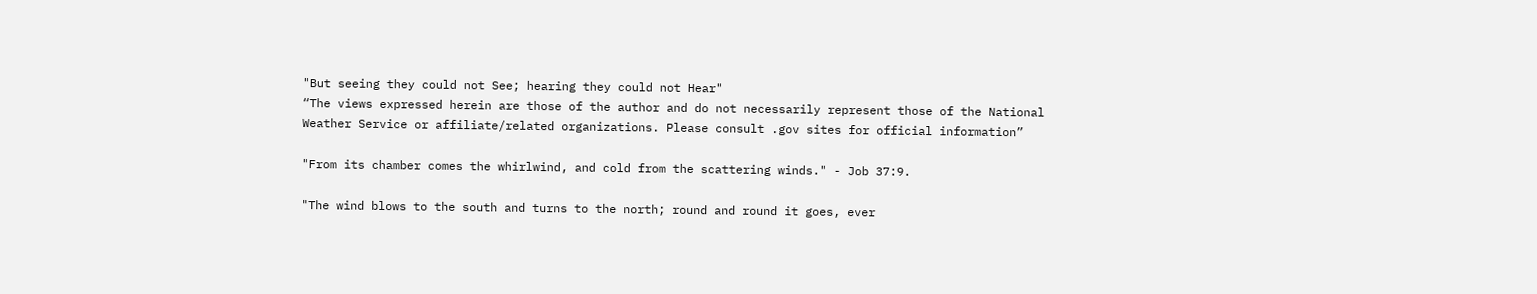"But seeing they could not See; hearing they could not Hear"
“The views expressed herein are those of the author and do not necessarily represent those of the National Weather Service or affiliate/related organizations. Please consult .gov sites for official information”

"From its chamber comes the whirlwind, and cold from the scattering winds." - Job 37:9.

"The wind blows to the south and turns to the north; round and round it goes, ever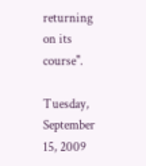returning on its course".

Tuesday, September 15, 2009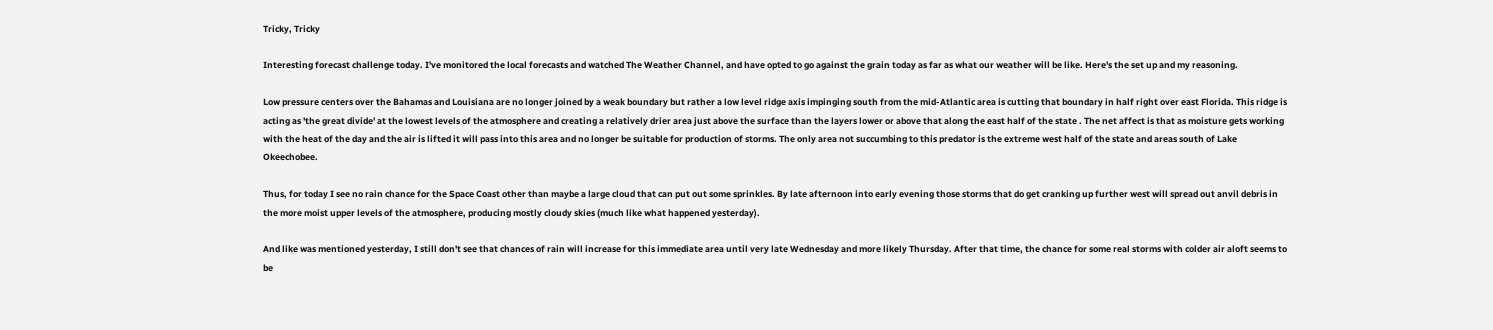Tricky, Tricky

Interesting forecast challenge today. I've monitored the local forecasts and watched The Weather Channel, and have opted to go against the grain today as far as what our weather will be like. Here's the set up and my reasoning.

Low pressure centers over the Bahamas and Louisiana are no longer joined by a weak boundary but rather a low level ridge axis impinging south from the mid-Atlantic area is cutting that boundary in half right over east Florida. This ridge is acting as 'the great divide' at the lowest levels of the atmosphere and creating a relatively drier area just above the surface than the layers lower or above that along the east half of the state . The net affect is that as moisture gets working with the heat of the day and the air is lifted it will pass into this area and no longer be suitable for production of storms. The only area not succumbing to this predator is the extreme west half of the state and areas south of Lake Okeechobee.

Thus, for today I see no rain chance for the Space Coast other than maybe a large cloud that can put out some sprinkles. By late afternoon into early evening those storms that do get cranking up further west will spread out anvil debris in the more moist upper levels of the atmosphere, producing mostly cloudy skies (much like what happened yesterday).

And like was mentioned yesterday, I still don't see that chances of rain will increase for this immediate area until very late Wednesday and more likely Thursday. After that time, the chance for some real storms with colder air aloft seems to be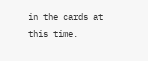in the cards at this time.